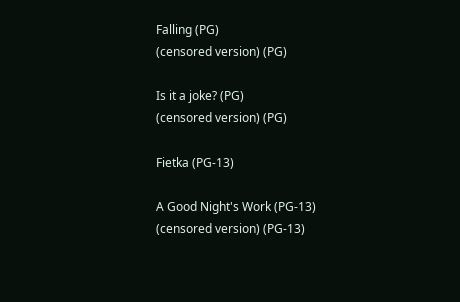Falling (PG)
(censored version) (PG)

Is it a joke? (PG)
(censored version) (PG)

Fietka (PG-13)

A Good Night's Work (PG-13)
(censored version) (PG-13)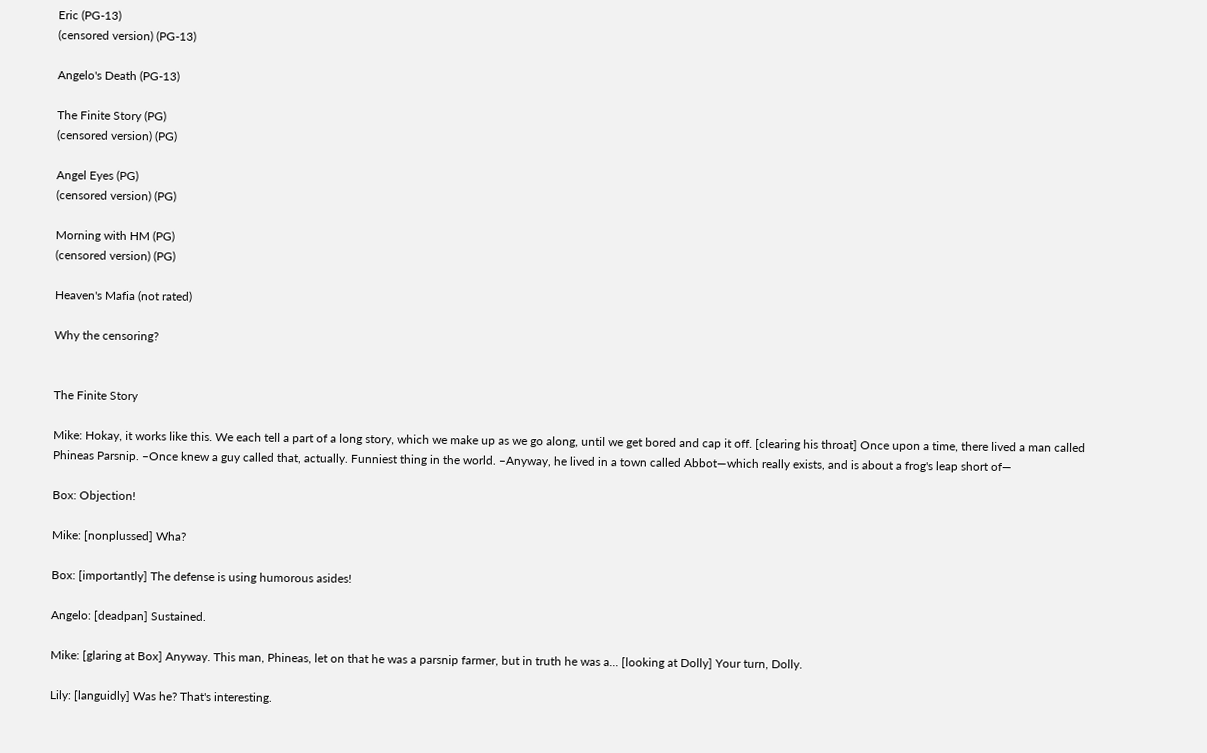Eric (PG-13)
(censored version) (PG-13)

Angelo's Death (PG-13)

The Finite Story (PG)
(censored version) (PG)

Angel Eyes (PG)
(censored version) (PG)

Morning with HM (PG)
(censored version) (PG)

Heaven's Mafia (not rated)

Why the censoring?


The Finite Story

Mike: Hokay, it works like this. We each tell a part of a long story, which we make up as we go along, until we get bored and cap it off. [clearing his throat] Once upon a time, there lived a man called Phineas Parsnip. –Once knew a guy called that, actually. Funniest thing in the world. –Anyway, he lived in a town called Abbot—which really exists, and is about a frog's leap short of—

Box: Objection!

Mike: [nonplussed] Wha?

Box: [importantly] The defense is using humorous asides!

Angelo: [deadpan] Sustained.

Mike: [glaring at Box] Anyway. This man, Phineas, let on that he was a parsnip farmer, but in truth he was a... [looking at Dolly] Your turn, Dolly.

Lily: [languidly] Was he? That's interesting.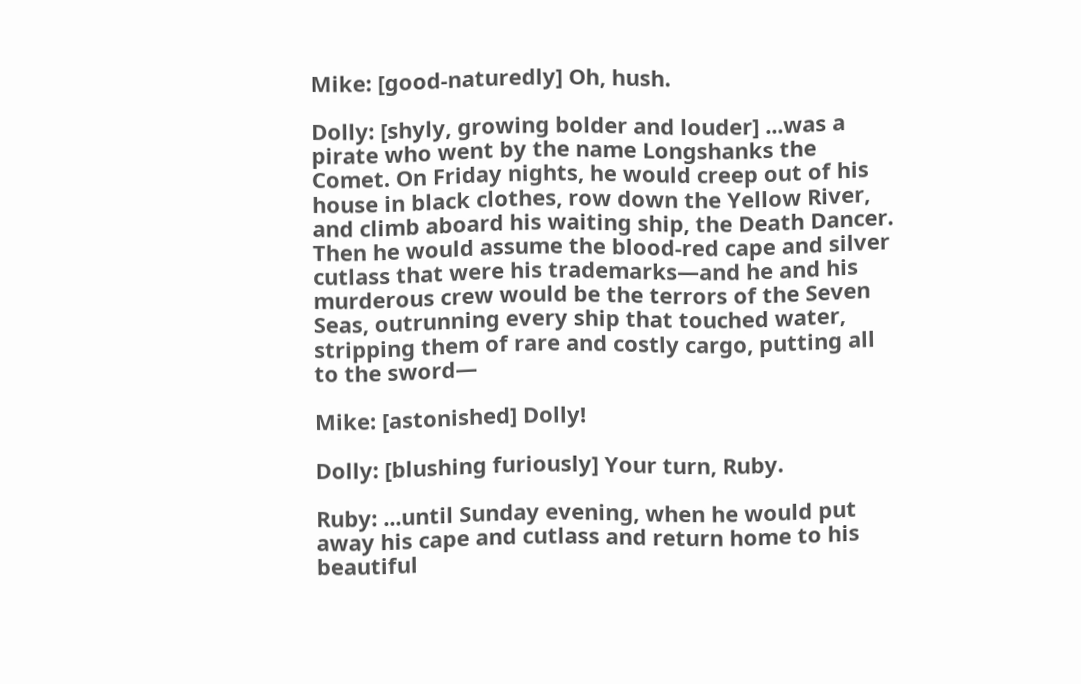Mike: [good-naturedly] Oh, hush.

Dolly: [shyly, growing bolder and louder] ...was a pirate who went by the name Longshanks the Comet. On Friday nights, he would creep out of his house in black clothes, row down the Yellow River, and climb aboard his waiting ship, the Death Dancer. Then he would assume the blood-red cape and silver cutlass that were his trademarks—and he and his murderous crew would be the terrors of the Seven Seas, outrunning every ship that touched water, stripping them of rare and costly cargo, putting all to the sword—

Mike: [astonished] Dolly!

Dolly: [blushing furiously] Your turn, Ruby.

Ruby: ...until Sunday evening, when he would put away his cape and cutlass and return home to his beautiful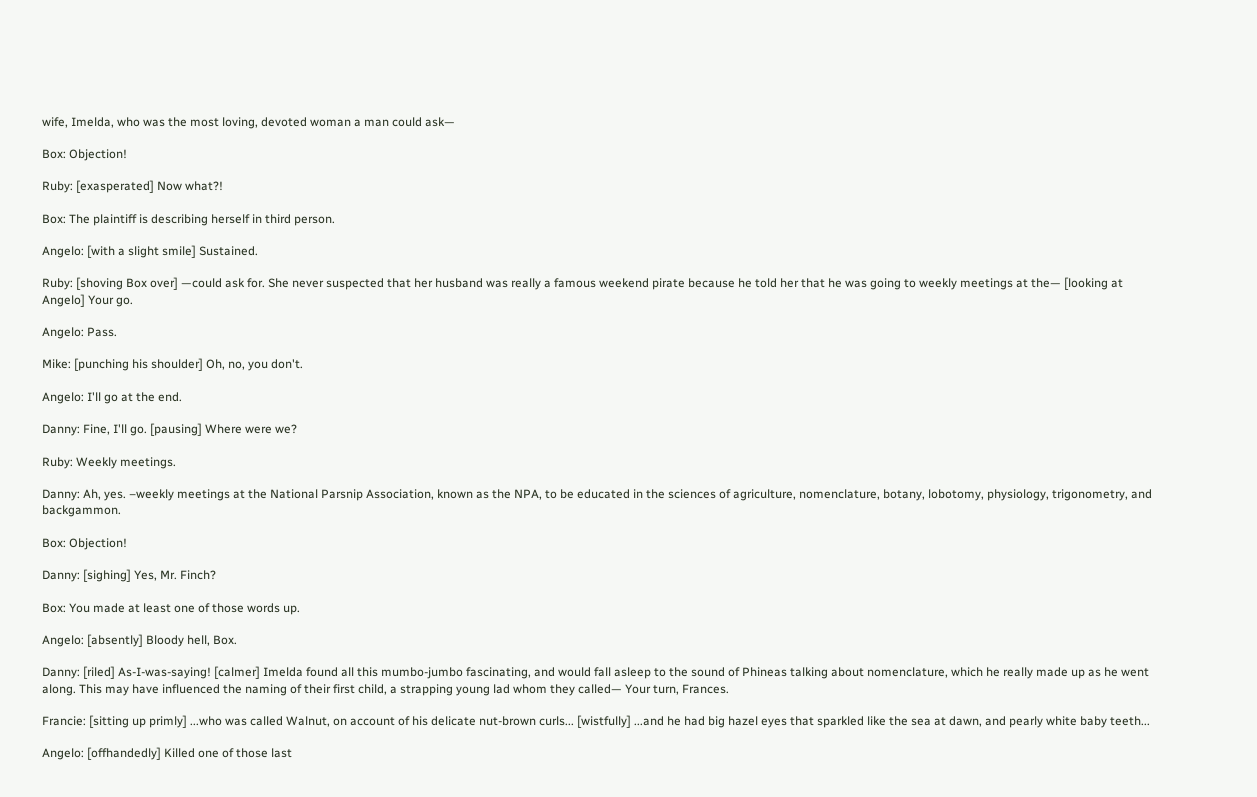wife, Imelda, who was the most loving, devoted woman a man could ask—

Box: Objection!

Ruby: [exasperated] Now what?!

Box: The plaintiff is describing herself in third person.

Angelo: [with a slight smile] Sustained.

Ruby: [shoving Box over] —could ask for. She never suspected that her husband was really a famous weekend pirate because he told her that he was going to weekly meetings at the— [looking at Angelo] Your go.

Angelo: Pass.

Mike: [punching his shoulder] Oh, no, you don't.

Angelo: I'll go at the end.

Danny: Fine, I'll go. [pausing] Where were we?

Ruby: Weekly meetings.

Danny: Ah, yes. –weekly meetings at the National Parsnip Association, known as the NPA, to be educated in the sciences of agriculture, nomenclature, botany, lobotomy, physiology, trigonometry, and backgammon.

Box: Objection!

Danny: [sighing] Yes, Mr. Finch?

Box: You made at least one of those words up.

Angelo: [absently] Bloody hell, Box.

Danny: [riled] As-I-was-saying! [calmer] Imelda found all this mumbo-jumbo fascinating, and would fall asleep to the sound of Phineas talking about nomenclature, which he really made up as he went along. This may have influenced the naming of their first child, a strapping young lad whom they called— Your turn, Frances.

Francie: [sitting up primly] ...who was called Walnut, on account of his delicate nut-brown curls... [wistfully] ...and he had big hazel eyes that sparkled like the sea at dawn, and pearly white baby teeth...

Angelo: [offhandedly] Killed one of those last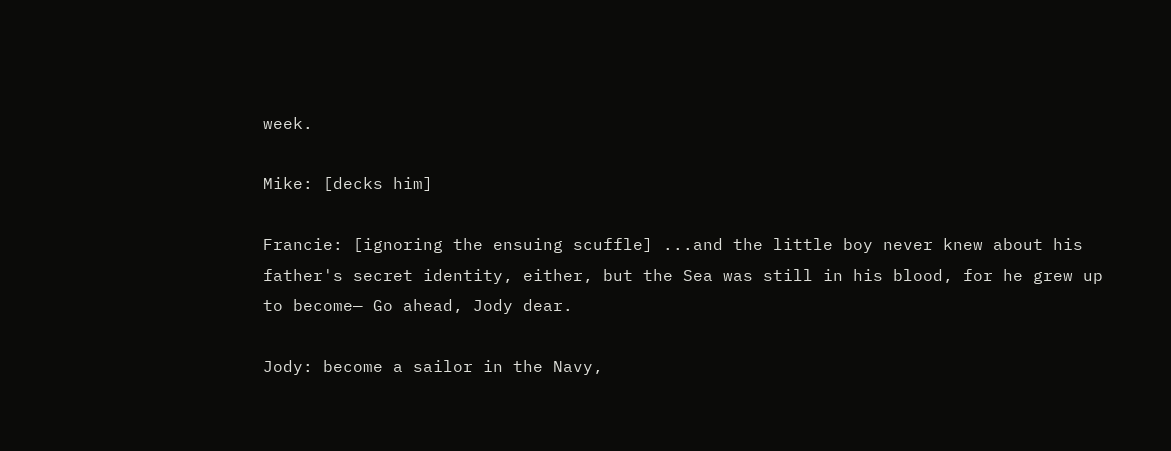week.

Mike: [decks him]

Francie: [ignoring the ensuing scuffle] ...and the little boy never knew about his father's secret identity, either, but the Sea was still in his blood, for he grew up to become— Go ahead, Jody dear.

Jody: become a sailor in the Navy,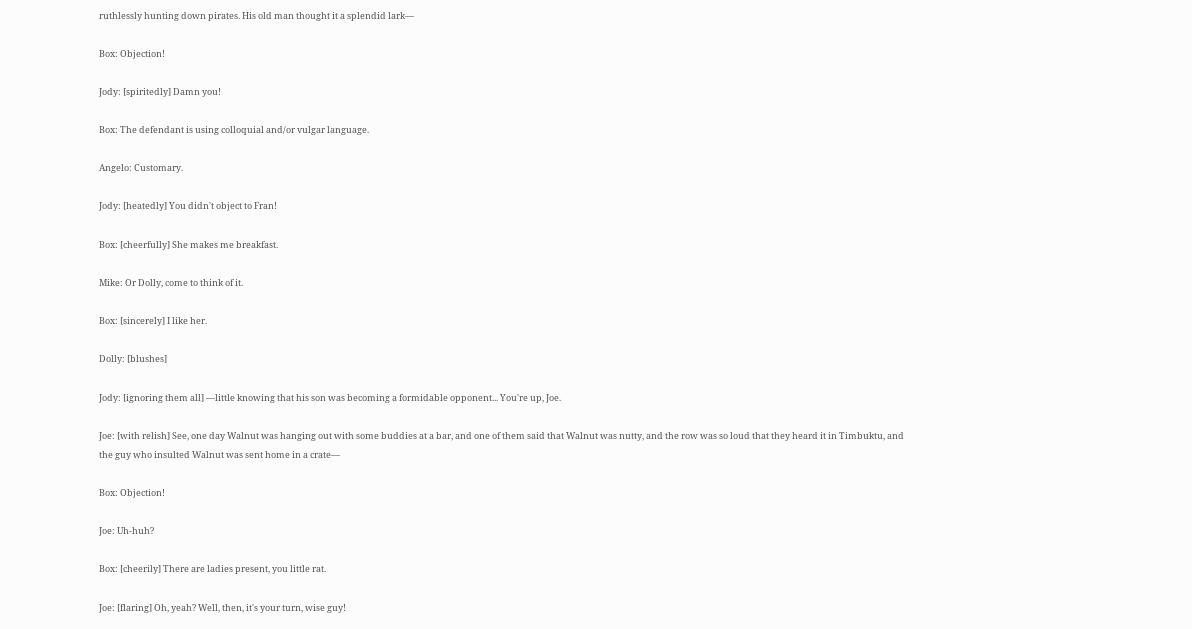ruthlessly hunting down pirates. His old man thought it a splendid lark—

Box: Objection!

Jody: [spiritedly] Damn you!

Box: The defendant is using colloquial and/or vulgar language.

Angelo: Customary.

Jody: [heatedly] You didn't object to Fran!

Box: [cheerfully] She makes me breakfast.

Mike: Or Dolly, come to think of it.

Box: [sincerely] I like her.

Dolly: [blushes]

Jody: [ignoring them all] —little knowing that his son was becoming a formidable opponent... You're up, Joe.

Joe: [with relish] See, one day Walnut was hanging out with some buddies at a bar, and one of them said that Walnut was nutty, and the row was so loud that they heard it in Timbuktu, and the guy who insulted Walnut was sent home in a crate—

Box: Objection!

Joe: Uh-huh?

Box: [cheerily] There are ladies present, you little rat.

Joe: [flaring] Oh, yeah? Well, then, it's your turn, wise guy!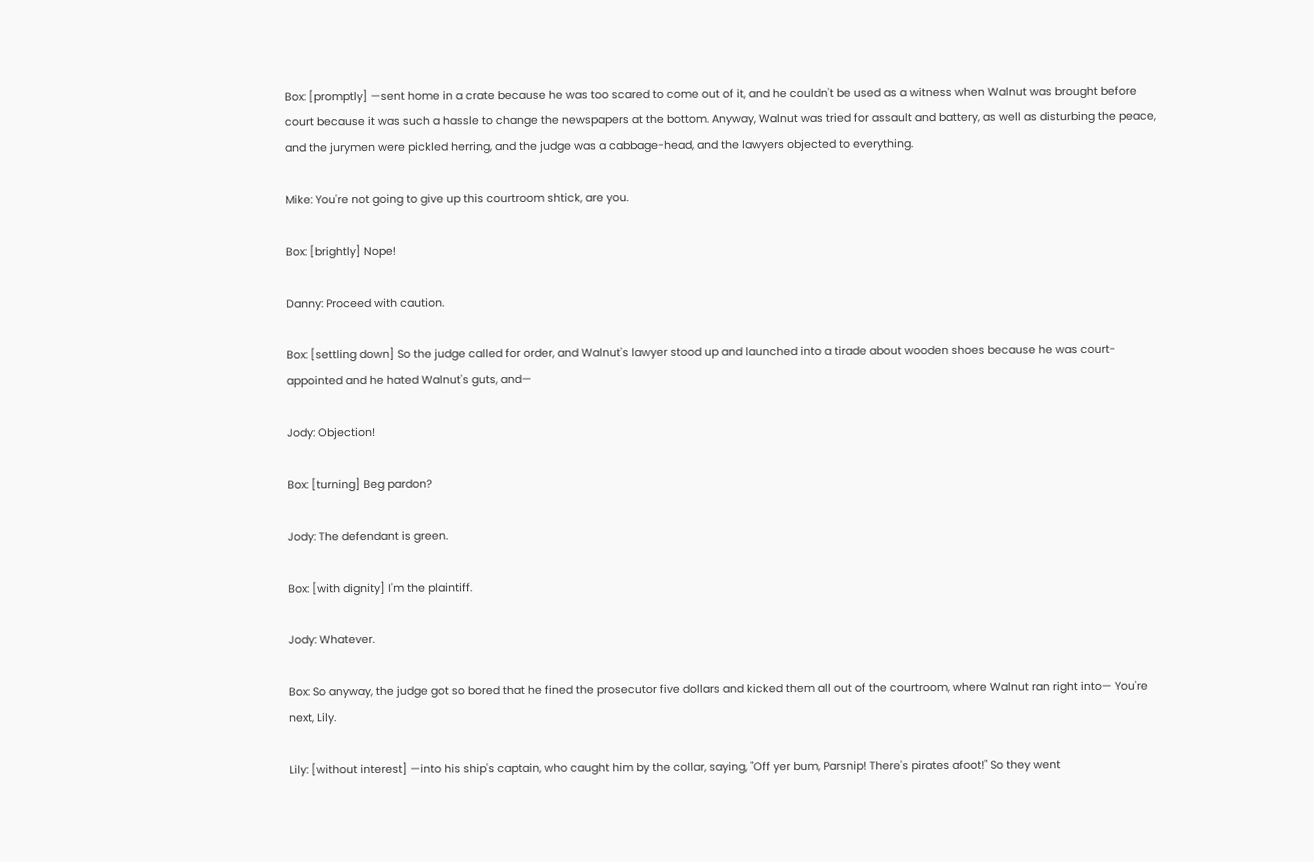Box: [promptly] —sent home in a crate because he was too scared to come out of it, and he couldn't be used as a witness when Walnut was brought before court because it was such a hassle to change the newspapers at the bottom. Anyway, Walnut was tried for assault and battery, as well as disturbing the peace, and the jurymen were pickled herring, and the judge was a cabbage-head, and the lawyers objected to everything.

Mike: You're not going to give up this courtroom shtick, are you.

Box: [brightly] Nope!

Danny: Proceed with caution.

Box: [settling down] So the judge called for order, and Walnut's lawyer stood up and launched into a tirade about wooden shoes because he was court-appointed and he hated Walnut's guts, and—

Jody: Objection!

Box: [turning] Beg pardon?

Jody: The defendant is green.

Box: [with dignity] I'm the plaintiff.

Jody: Whatever.

Box: So anyway, the judge got so bored that he fined the prosecutor five dollars and kicked them all out of the courtroom, where Walnut ran right into— You're next, Lily.

Lily: [without interest] —into his ship's captain, who caught him by the collar, saying, "Off yer bum, Parsnip! There's pirates afoot!" So they went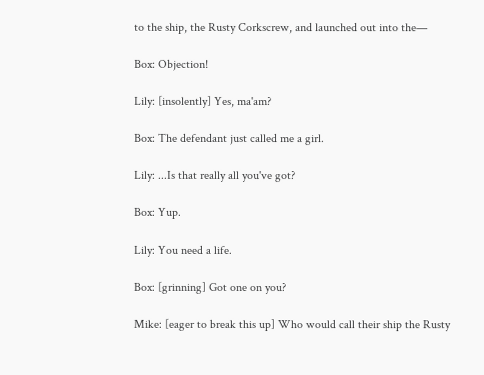to the ship, the Rusty Corkscrew, and launched out into the—

Box: Objection!

Lily: [insolently] Yes, ma'am?

Box: The defendant just called me a girl.

Lily: ...Is that really all you've got?

Box: Yup.

Lily: You need a life.

Box: [grinning] Got one on you?

Mike: [eager to break this up] Who would call their ship the Rusty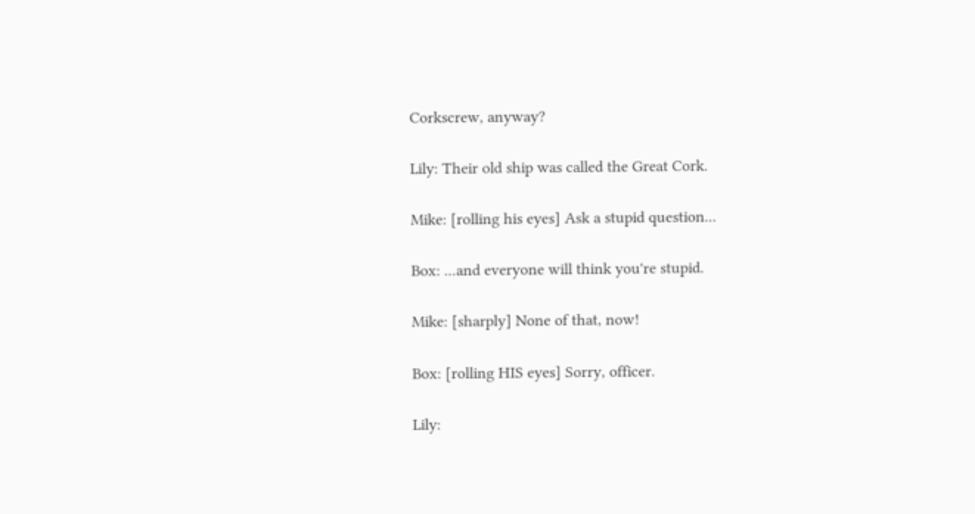Corkscrew, anyway?

Lily: Their old ship was called the Great Cork.

Mike: [rolling his eyes] Ask a stupid question...

Box: ...and everyone will think you're stupid.

Mike: [sharply] None of that, now!

Box: [rolling HIS eyes] Sorry, officer.

Lily: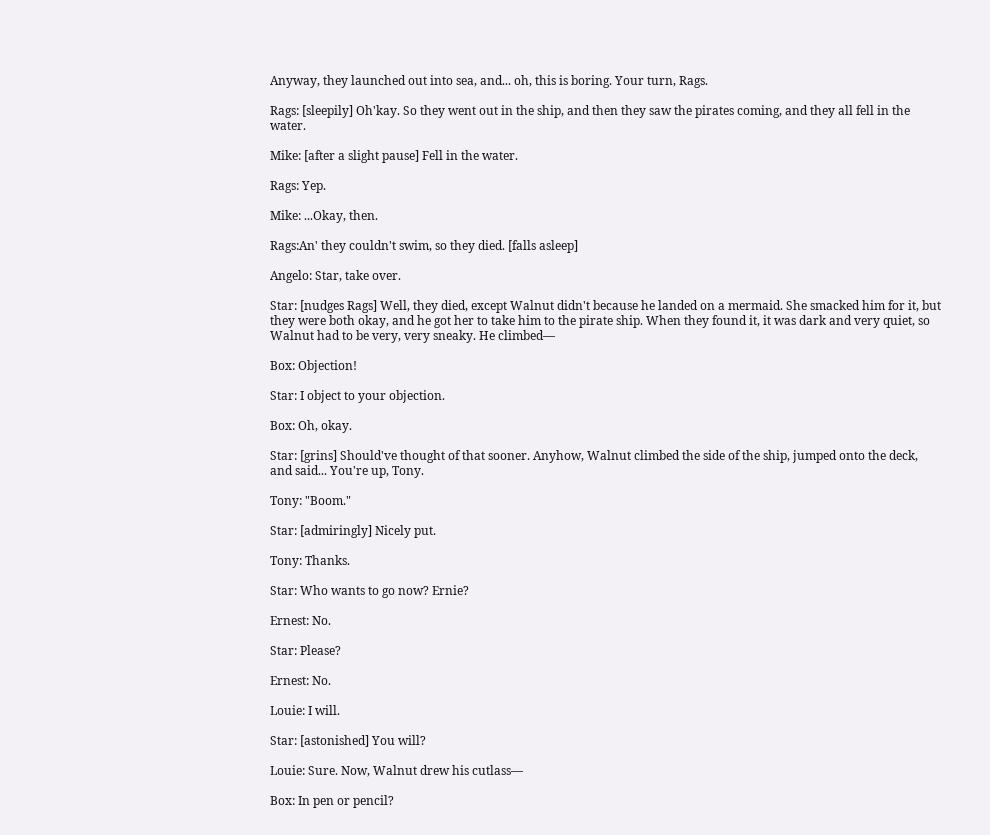Anyway, they launched out into sea, and... oh, this is boring. Your turn, Rags.

Rags: [sleepily] Oh'kay. So they went out in the ship, and then they saw the pirates coming, and they all fell in the water.

Mike: [after a slight pause] Fell in the water.

Rags: Yep.

Mike: ...Okay, then.

Rags:An' they couldn't swim, so they died. [falls asleep]

Angelo: Star, take over.

Star: [nudges Rags] Well, they died, except Walnut didn't because he landed on a mermaid. She smacked him for it, but they were both okay, and he got her to take him to the pirate ship. When they found it, it was dark and very quiet, so Walnut had to be very, very sneaky. He climbed—

Box: Objection!

Star: I object to your objection.

Box: Oh, okay.

Star: [grins] Should've thought of that sooner. Anyhow, Walnut climbed the side of the ship, jumped onto the deck, and said... You're up, Tony.

Tony: "Boom."

Star: [admiringly] Nicely put.

Tony: Thanks.

Star: Who wants to go now? Ernie?

Ernest: No.

Star: Please?

Ernest: No.

Louie: I will.

Star: [astonished] You will?

Louie: Sure. Now, Walnut drew his cutlass—

Box: In pen or pencil?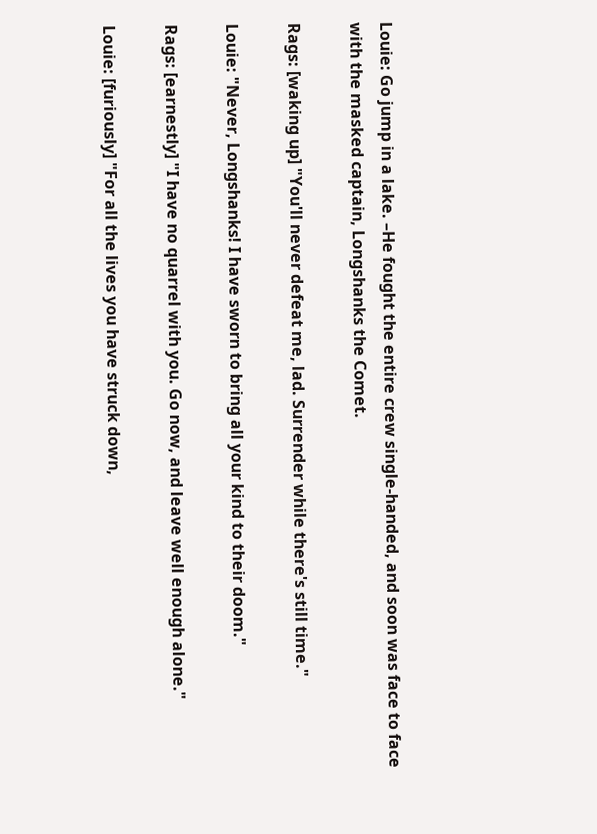Louie: Go jump in a lake. –He fought the entire crew single-handed, and soon was face to face with the masked captain, Longshanks the Comet.

Rags: [waking up] "You'll never defeat me, lad. Surrender while there's still time."

Louie: "Never, Longshanks! I have sworn to bring all your kind to their doom."

Rags: [earnestly] "I have no quarrel with you. Go now, and leave well enough alone."

Louie: [furiously] "For all the lives you have struck down,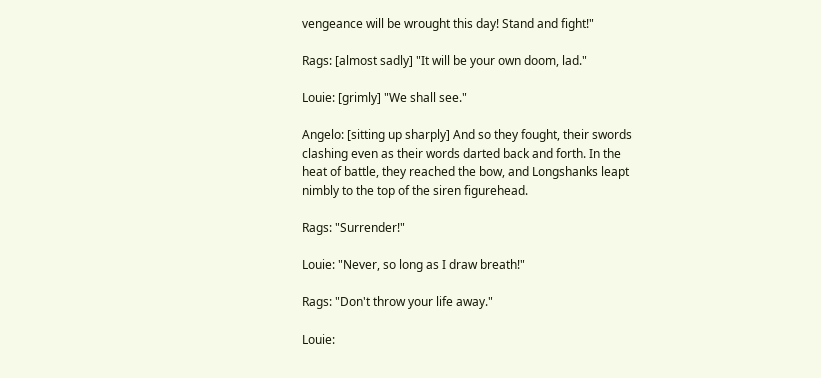vengeance will be wrought this day! Stand and fight!"

Rags: [almost sadly] "It will be your own doom, lad."

Louie: [grimly] "We shall see."

Angelo: [sitting up sharply] And so they fought, their swords clashing even as their words darted back and forth. In the heat of battle, they reached the bow, and Longshanks leapt nimbly to the top of the siren figurehead.

Rags: "Surrender!"

Louie: "Never, so long as I draw breath!"

Rags: "Don't throw your life away."

Louie: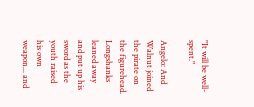"It will be well-spent."

Angelo: And Walnut joined the pirate on the figurehead. Longshanks leaned away and put up his sword as the youth raised his own weapon... and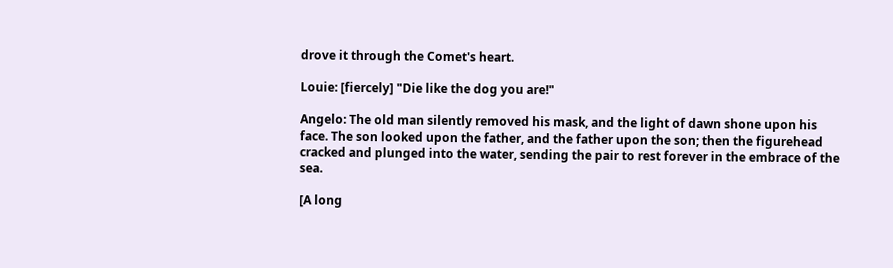drove it through the Comet's heart.

Louie: [fiercely] "Die like the dog you are!"

Angelo: The old man silently removed his mask, and the light of dawn shone upon his face. The son looked upon the father, and the father upon the son; then the figurehead cracked and plunged into the water, sending the pair to rest forever in the embrace of the sea.

[A long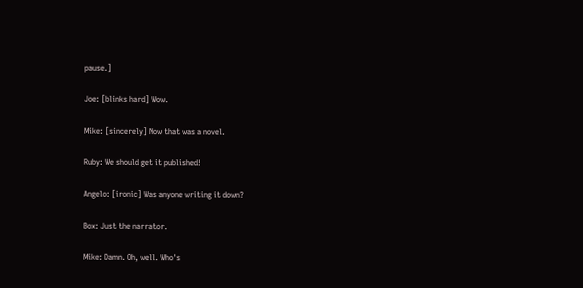pause.]

Joe: [blinks hard] Wow.

Mike: [sincerely] Now that was a novel.

Ruby: We should get it published!

Angelo: [ironic] Was anyone writing it down?

Box: Just the narrator.

Mike: Damn. Oh, well. Who's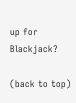up for Blackjack?

(back to top)